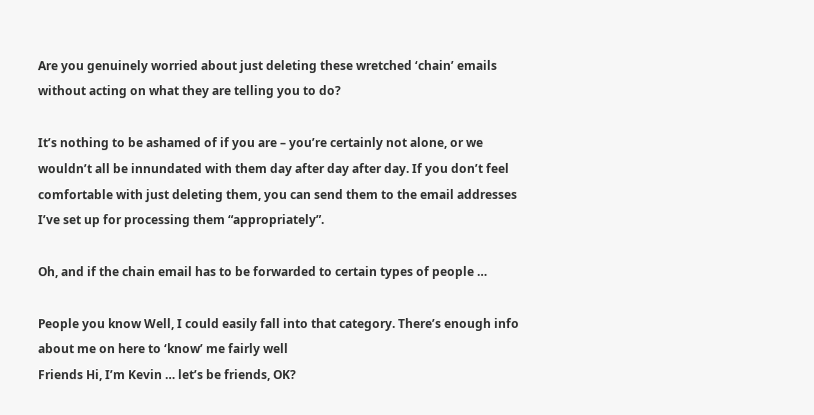Are you genuinely worried about just deleting these wretched ‘chain’ emails without acting on what they are telling you to do?

It’s nothing to be ashamed of if you are – you’re certainly not alone, or we wouldn’t all be innundated with them day after day after day. If you don’t feel comfortable with just deleting them, you can send them to the email addresses I’ve set up for processing them “appropriately”.

Oh, and if the chain email has to be forwarded to certain types of people …

People you know Well, I could easily fall into that category. There’s enough info about me on here to ‘know’ me fairly well
Friends Hi, I’m Kevin … let’s be friends, OK?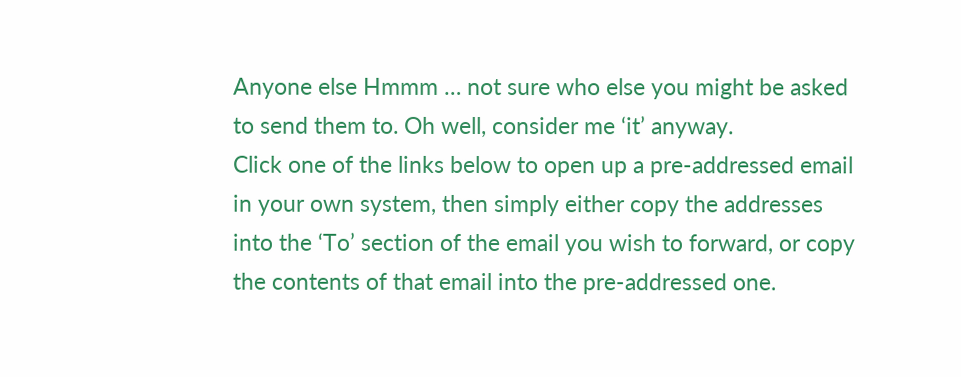Anyone else Hmmm … not sure who else you might be asked to send them to. Oh well, consider me ‘it’ anyway.
Click one of the links below to open up a pre-addressed email in your own system, then simply either copy the addresses into the ‘To’ section of the email you wish to forward, or copy the contents of that email into the pre-addressed one.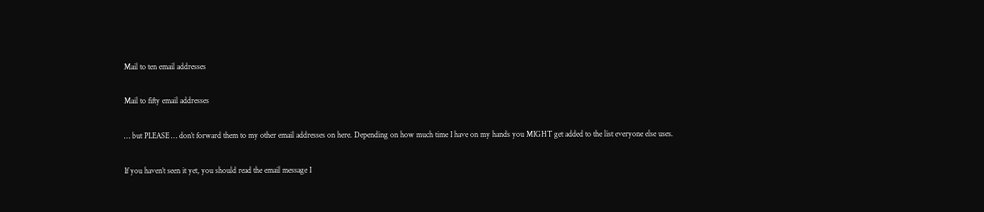Mail to ten email addresses

Mail to fifty email addresses

… but PLEASE … don’t forward them to my other email addresses on here. Depending on how much time I have on my hands you MIGHT get added to the list everyone else uses.

If you haven’t seen it yet, you should read the email message I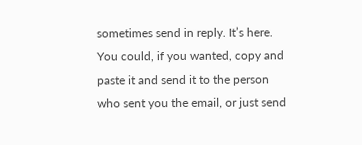sometimes send in reply. It’s here. You could, if you wanted, copy and paste it and send it to the person who sent you the email, or just send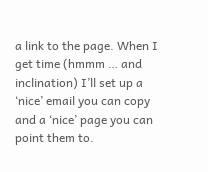a link to the page. When I get time (hmmm … and inclination) I’ll set up a ‘nice’ email you can copy and a ‘nice’ page you can point them to.